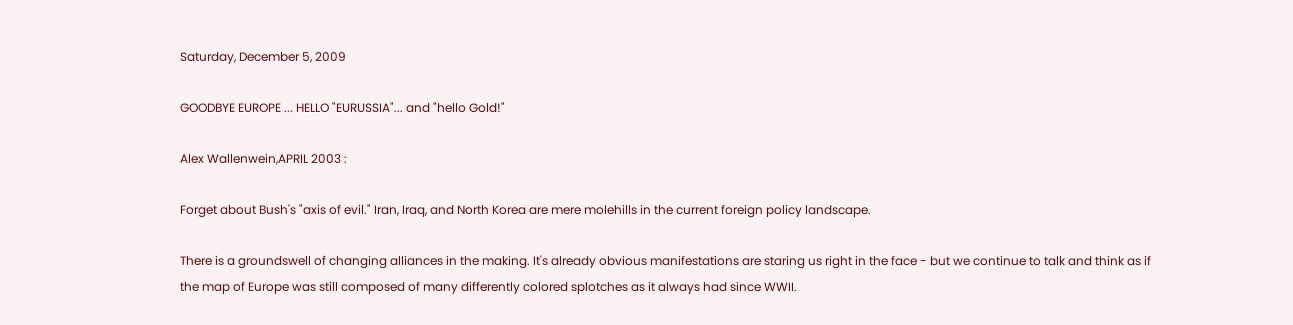Saturday, December 5, 2009

GOODBYE EUROPE ... HELLO "EURUSSIA"... and "hello Gold!"

Alex Wallenwein,APRIL 2003 :

Forget about Bush's "axis of evil." Iran, Iraq, and North Korea are mere molehills in the current foreign policy landscape.

There is a groundswell of changing alliances in the making. It's already obvious manifestations are staring us right in the face - but we continue to talk and think as if the map of Europe was still composed of many differently colored splotches as it always had since WWII.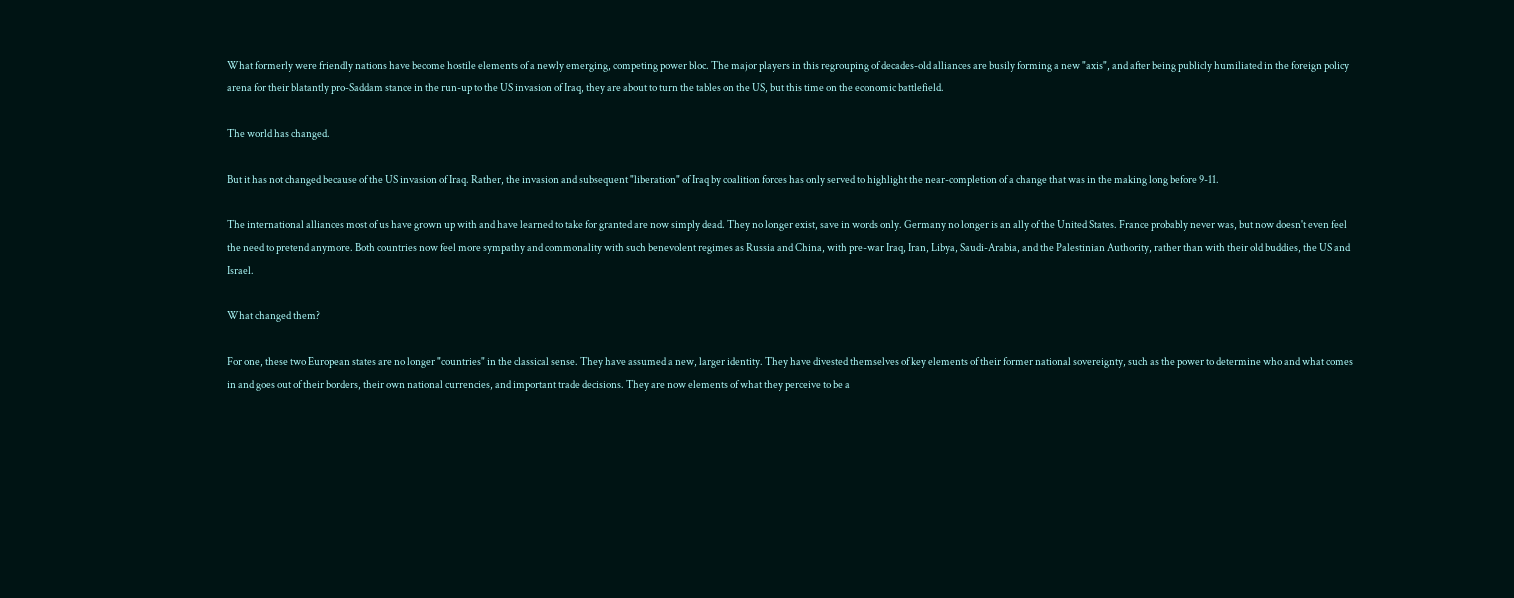What formerly were friendly nations have become hostile elements of a newly emerging, competing power bloc. The major players in this regrouping of decades-old alliances are busily forming a new "axis", and after being publicly humiliated in the foreign policy arena for their blatantly pro-Saddam stance in the run-up to the US invasion of Iraq, they are about to turn the tables on the US, but this time on the economic battlefield.

The world has changed.

But it has not changed because of the US invasion of Iraq. Rather, the invasion and subsequent "liberation" of Iraq by coalition forces has only served to highlight the near-completion of a change that was in the making long before 9-11.

The international alliances most of us have grown up with and have learned to take for granted are now simply dead. They no longer exist, save in words only. Germany no longer is an ally of the United States. France probably never was, but now doesn't even feel the need to pretend anymore. Both countries now feel more sympathy and commonality with such benevolent regimes as Russia and China, with pre-war Iraq, Iran, Libya, Saudi-Arabia, and the Palestinian Authority, rather than with their old buddies, the US and Israel.

What changed them?

For one, these two European states are no longer "countries" in the classical sense. They have assumed a new, larger identity. They have divested themselves of key elements of their former national sovereignty, such as the power to determine who and what comes in and goes out of their borders, their own national currencies, and important trade decisions. They are now elements of what they perceive to be a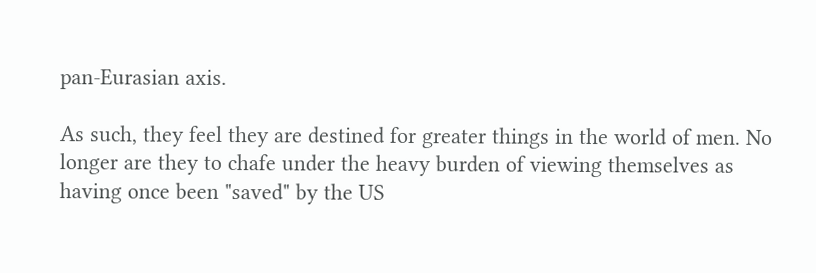pan-Eurasian axis.

As such, they feel they are destined for greater things in the world of men. No longer are they to chafe under the heavy burden of viewing themselves as having once been "saved" by the US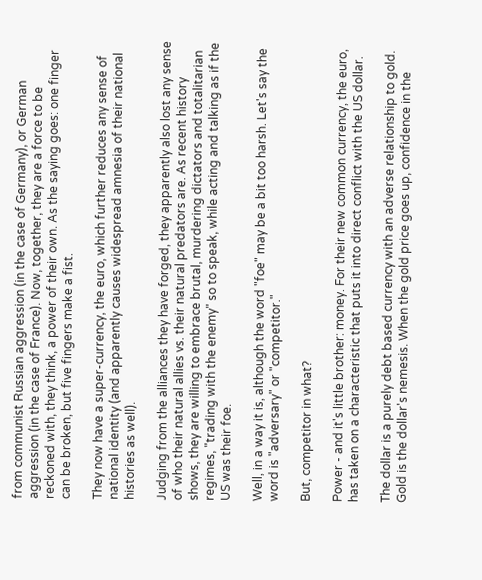from communist Russian aggression (in the case of Germany), or German aggression (in the case of France). Now, together, they are a force to be reckoned with, they think, a power of their own. As the saying goes: one finger can be broken, but five fingers make a fist.

They now have a super-currency, the euro, which further reduces any sense of national identity (and apparently causes widespread amnesia of their national histories as well).

Judging from the alliances they have forged, they apparently also lost any sense of who their natural allies vs. their natural predators are. As recent history shows, they are willing to embrace brutal, murdering dictators and totalitarian regimes, "trading with the enemy" so to speak, while acting and talking as if the US was their foe.

Well, in a way it is, although the word "foe" may be a bit too harsh. Let's say the word is "adversary" or "competitor."

But, competitor in what?

Power - and it's little brother: money. For their new common currency, the euro, has taken on a characteristic that puts it into direct conflict with the US dollar.

The dollar is a purely debt based currency with an adverse relationship to gold. Gold is the dollar's nemesis. When the gold price goes up, confidence in the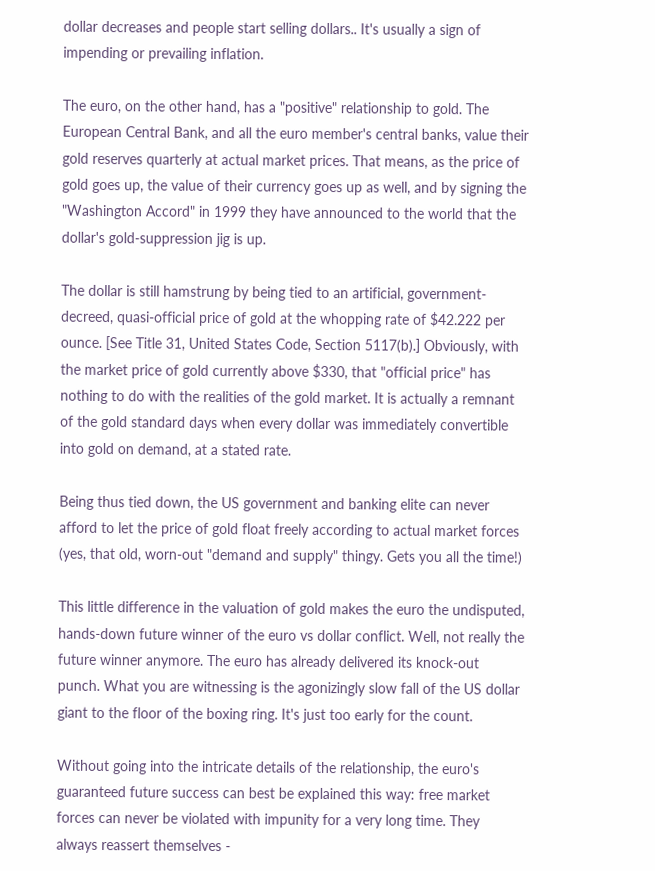dollar decreases and people start selling dollars.. It's usually a sign of impending or prevailing inflation.

The euro, on the other hand, has a "positive" relationship to gold. The European Central Bank, and all the euro member's central banks, value their gold reserves quarterly at actual market prices. That means, as the price of gold goes up, the value of their currency goes up as well, and by signing the "Washington Accord" in 1999 they have announced to the world that the dollar's gold-suppression jig is up.

The dollar is still hamstrung by being tied to an artificial, government-decreed, quasi-official price of gold at the whopping rate of $42.222 per ounce. [See Title 31, United States Code, Section 5117(b).] Obviously, with the market price of gold currently above $330, that "official price" has nothing to do with the realities of the gold market. It is actually a remnant of the gold standard days when every dollar was immediately convertible into gold on demand, at a stated rate.

Being thus tied down, the US government and banking elite can never afford to let the price of gold float freely according to actual market forces (yes, that old, worn-out "demand and supply" thingy. Gets you all the time!)

This little difference in the valuation of gold makes the euro the undisputed, hands-down future winner of the euro vs dollar conflict. Well, not really the future winner anymore. The euro has already delivered its knock-out punch. What you are witnessing is the agonizingly slow fall of the US dollar giant to the floor of the boxing ring. It's just too early for the count.

Without going into the intricate details of the relationship, the euro's guaranteed future success can best be explained this way: free market forces can never be violated with impunity for a very long time. They always reassert themselves -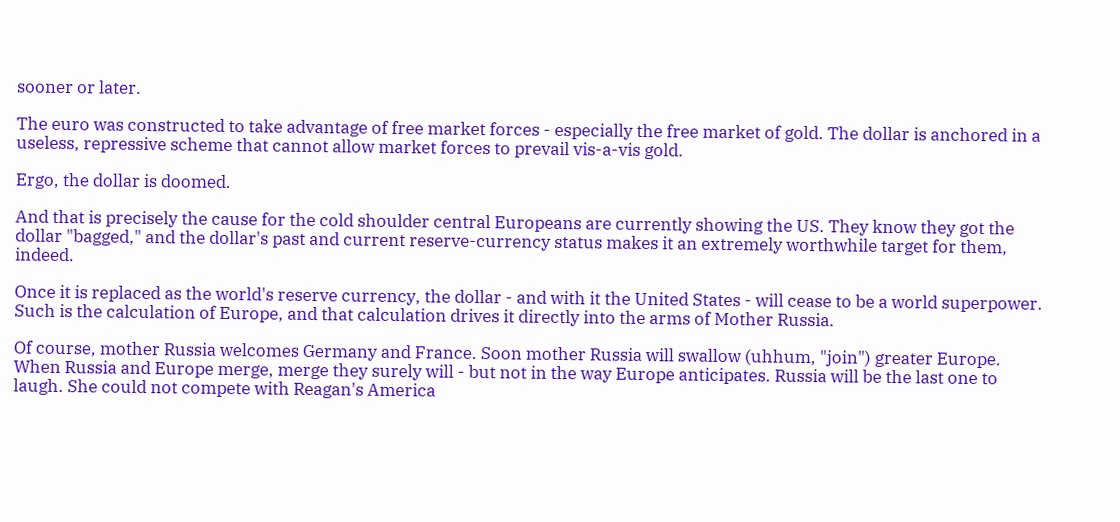sooner or later.

The euro was constructed to take advantage of free market forces - especially the free market of gold. The dollar is anchored in a useless, repressive scheme that cannot allow market forces to prevail vis-a-vis gold.

Ergo, the dollar is doomed.

And that is precisely the cause for the cold shoulder central Europeans are currently showing the US. They know they got the dollar "bagged," and the dollar's past and current reserve-currency status makes it an extremely worthwhile target for them, indeed.

Once it is replaced as the world's reserve currency, the dollar - and with it the United States - will cease to be a world superpower. Such is the calculation of Europe, and that calculation drives it directly into the arms of Mother Russia.

Of course, mother Russia welcomes Germany and France. Soon mother Russia will swallow (uhhum, "join") greater Europe. When Russia and Europe merge, merge they surely will - but not in the way Europe anticipates. Russia will be the last one to laugh. She could not compete with Reagan's America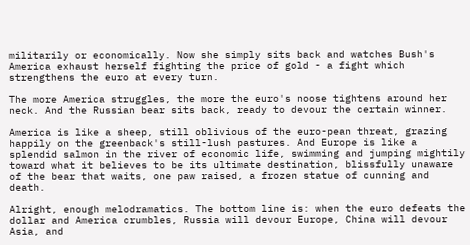militarily or economically. Now she simply sits back and watches Bush's America exhaust herself fighting the price of gold - a fight which strengthens the euro at every turn.

The more America struggles, the more the euro's noose tightens around her neck. And the Russian bear sits back, ready to devour the certain winner.

America is like a sheep, still oblivious of the euro-pean threat, grazing happily on the greenback's still-lush pastures. And Europe is like a splendid salmon in the river of economic life, swimming and jumping mightily toward what it believes to be its ultimate destination, blissfully unaware of the bear that waits, one paw raised, a frozen statue of cunning and death.

Alright, enough melodramatics. The bottom line is: when the euro defeats the dollar and America crumbles, Russia will devour Europe, China will devour Asia, and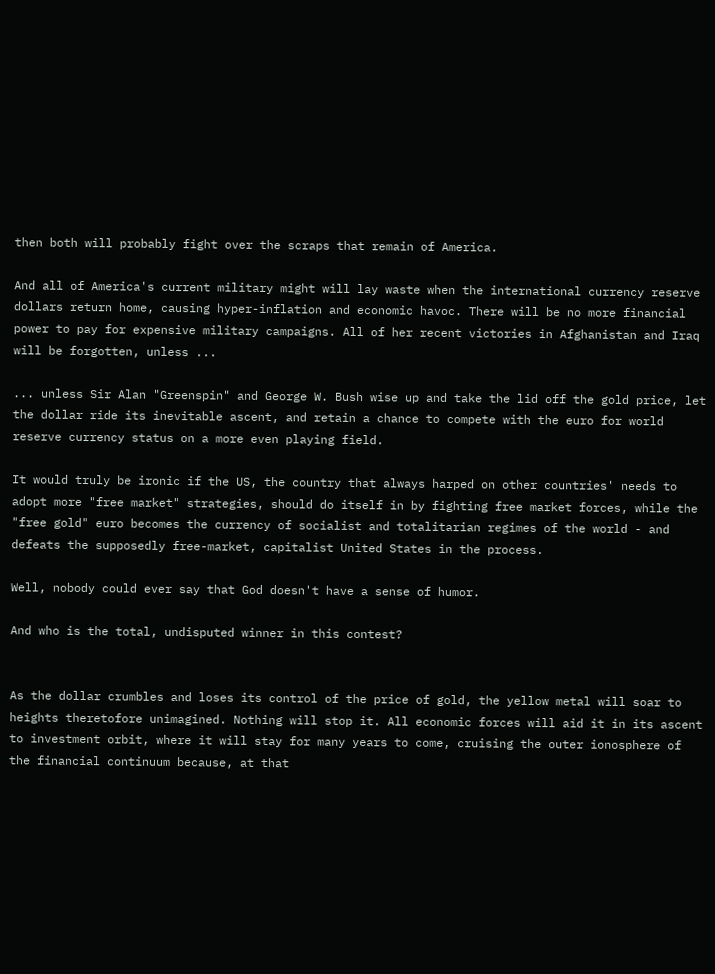then both will probably fight over the scraps that remain of America.

And all of America's current military might will lay waste when the international currency reserve dollars return home, causing hyper-inflation and economic havoc. There will be no more financial power to pay for expensive military campaigns. All of her recent victories in Afghanistan and Iraq will be forgotten, unless ...

... unless Sir Alan "Greenspin" and George W. Bush wise up and take the lid off the gold price, let the dollar ride its inevitable ascent, and retain a chance to compete with the euro for world reserve currency status on a more even playing field.

It would truly be ironic if the US, the country that always harped on other countries' needs to adopt more "free market" strategies, should do itself in by fighting free market forces, while the "free gold" euro becomes the currency of socialist and totalitarian regimes of the world - and defeats the supposedly free-market, capitalist United States in the process.

Well, nobody could ever say that God doesn't have a sense of humor.

And who is the total, undisputed winner in this contest?


As the dollar crumbles and loses its control of the price of gold, the yellow metal will soar to heights theretofore unimagined. Nothing will stop it. All economic forces will aid it in its ascent to investment orbit, where it will stay for many years to come, cruising the outer ionosphere of the financial continuum because, at that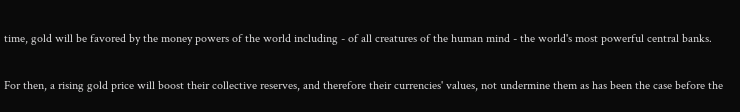time, gold will be favored by the money powers of the world including - of all creatures of the human mind - the world's most powerful central banks.

For then, a rising gold price will boost their collective reserves, and therefore their currencies' values, not undermine them as has been the case before the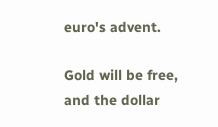euro's advent.

Gold will be free, and the dollar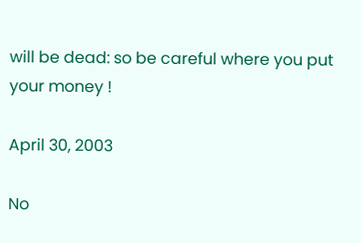will be dead: so be careful where you put your money !

April 30, 2003

No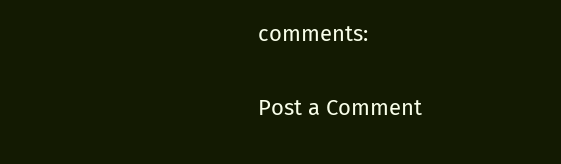comments:

Post a Comment